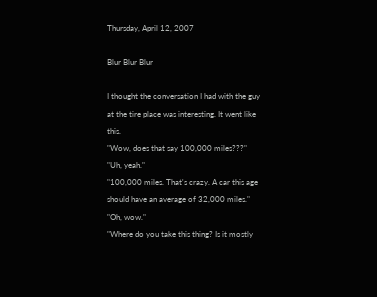Thursday, April 12, 2007

Blur Blur Blur

I thought the conversation I had with the guy at the tire place was interesting. It went like this.
"Wow, does that say 100,000 miles???"
"Uh, yeah."
"100,000 miles. That's crazy. A car this age should have an average of 32,000 miles."
"Oh, wow."
"Where do you take this thing? Is it mostly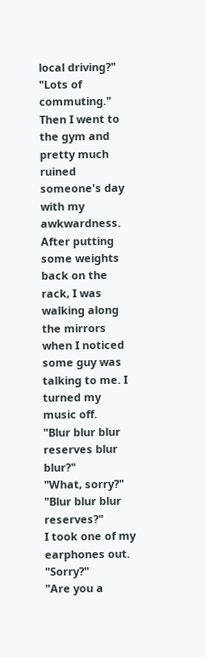local driving?"
"Lots of commuting."
Then I went to the gym and pretty much ruined someone's day with my awkwardness. After putting some weights back on the rack, I was walking along the mirrors when I noticed some guy was talking to me. I turned my music off.
"Blur blur blur reserves blur blur?"
"What, sorry?"
"Blur blur blur reserves?"
I took one of my earphones out. "Sorry?"
"Are you a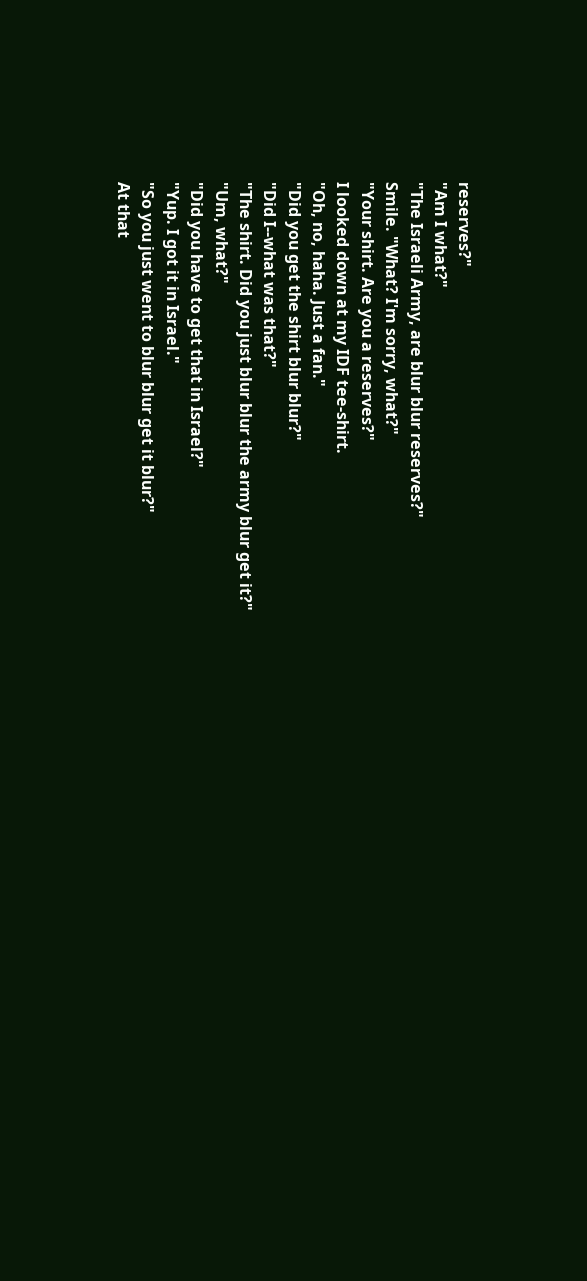reserves?"
"Am I what?"
"The Israeli Army, are blur blur reserves?"
Smile. "What? I'm sorry, what?"
"Your shirt. Are you a reserves?"
I looked down at my IDF tee-shirt.
"Oh, no, haha. Just a fan."
"Did you get the shirt blur blur?"
"Did I--what was that?"
"The shirt. Did you just blur blur the army blur get it?"
"Um, what?"
"Did you have to get that in Israel?"
"Yup. I got it in Israel."
"So you just went to blur blur get it blur?"
At that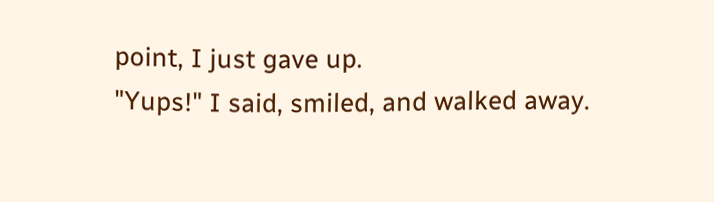point, I just gave up.
"Yups!" I said, smiled, and walked away.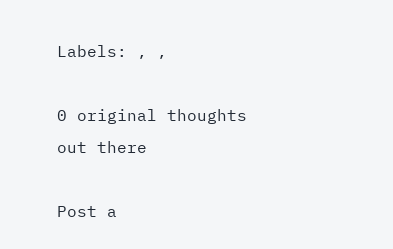Labels: , ,

0 original thoughts out there

Post a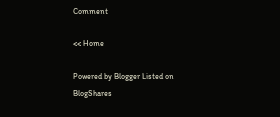Comment

<< Home

Powered by Blogger Listed on BlogShares